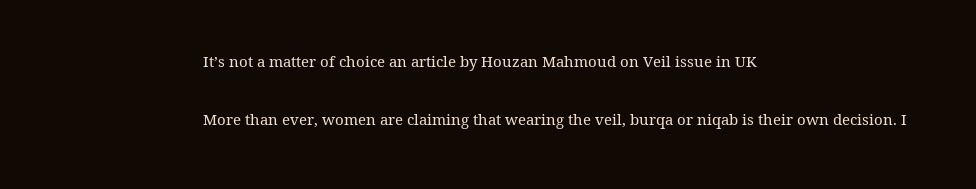It’s not a matter of choice an article by Houzan Mahmoud on Veil issue in UK

More than ever, women are claiming that wearing the veil, burqa or niqab is their own decision. I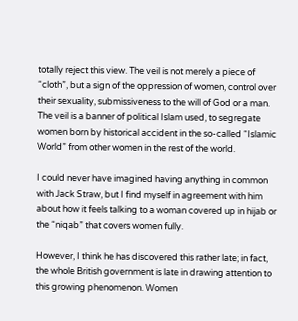totally reject this view. The veil is not merely a piece of “cloth”, but a sign of the oppression of women, control over their sexuality, submissiveness to the will of God or a man. The veil is a banner of political Islam used, to segregate women born by historical accident in the so-called “Islamic World” from other women in the rest of the world.

I could never have imagined having anything in common with Jack Straw, but I find myself in agreement with him about how it feels talking to a woman covered up in hijab or the “niqab” that covers women fully.

However, I think he has discovered this rather late; in fact, the whole British government is late in drawing attention to this growing phenomenon. Women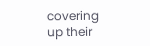covering up their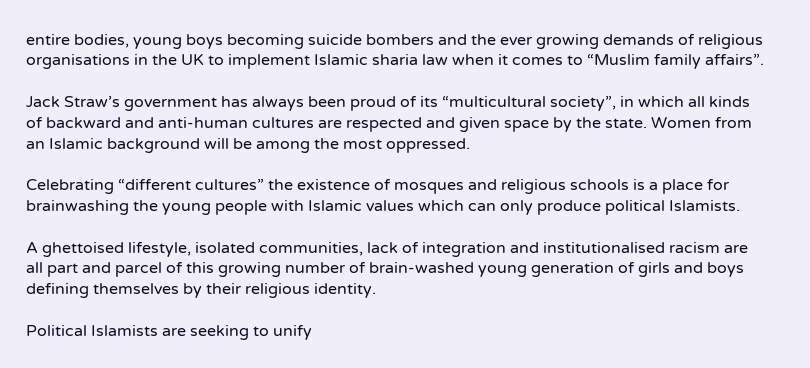entire bodies, young boys becoming suicide bombers and the ever growing demands of religious organisations in the UK to implement Islamic sharia law when it comes to “Muslim family affairs”.

Jack Straw’s government has always been proud of its “multicultural society”, in which all kinds of backward and anti-human cultures are respected and given space by the state. Women from an Islamic background will be among the most oppressed.

Celebrating “different cultures” the existence of mosques and religious schools is a place for brainwashing the young people with Islamic values which can only produce political Islamists.

A ghettoised lifestyle, isolated communities, lack of integration and institutionalised racism are all part and parcel of this growing number of brain-washed young generation of girls and boys defining themselves by their religious identity.

Political Islamists are seeking to unify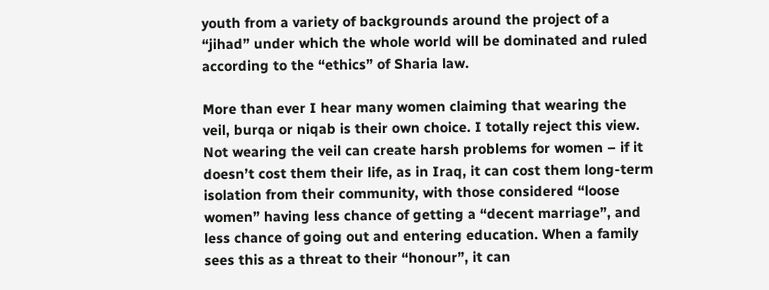youth from a variety of backgrounds around the project of a “jihad” under which the whole world will be dominated and ruled according to the “ethics” of Sharia law.

More than ever I hear many women claiming that wearing the veil, burqa or niqab is their own choice. I totally reject this view. Not wearing the veil can create harsh problems for women – if it doesn’t cost them their life, as in Iraq, it can cost them long-term isolation from their community, with those considered “loose women” having less chance of getting a “decent marriage”, and less chance of going out and entering education. When a family sees this as a threat to their “honour”, it can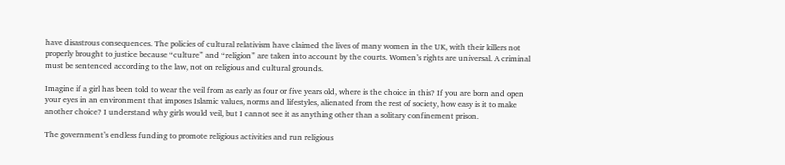have disastrous consequences. The policies of cultural relativism have claimed the lives of many women in the UK, with their killers not properly brought to justice because “culture” and “religion” are taken into account by the courts. Women’s rights are universal. A criminal must be sentenced according to the law, not on religious and cultural grounds.

Imagine if a girl has been told to wear the veil from as early as four or five years old, where is the choice in this? If you are born and open your eyes in an environment that imposes Islamic values, norms and lifestyles, alienated from the rest of society, how easy is it to make another choice? I understand why girls would veil, but I cannot see it as anything other than a solitary confinement prison.

The government’s endless funding to promote religious activities and run religious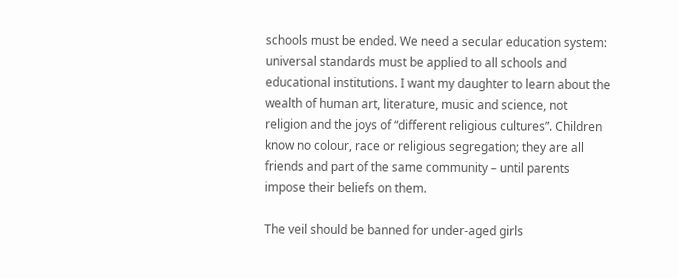schools must be ended. We need a secular education system: universal standards must be applied to all schools and educational institutions. I want my daughter to learn about the wealth of human art, literature, music and science, not religion and the joys of “different religious cultures”. Children know no colour, race or religious segregation; they are all friends and part of the same community – until parents impose their beliefs on them.

The veil should be banned for under-aged girls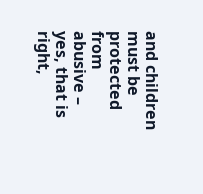and children must be protected from abusive – yes, that is right,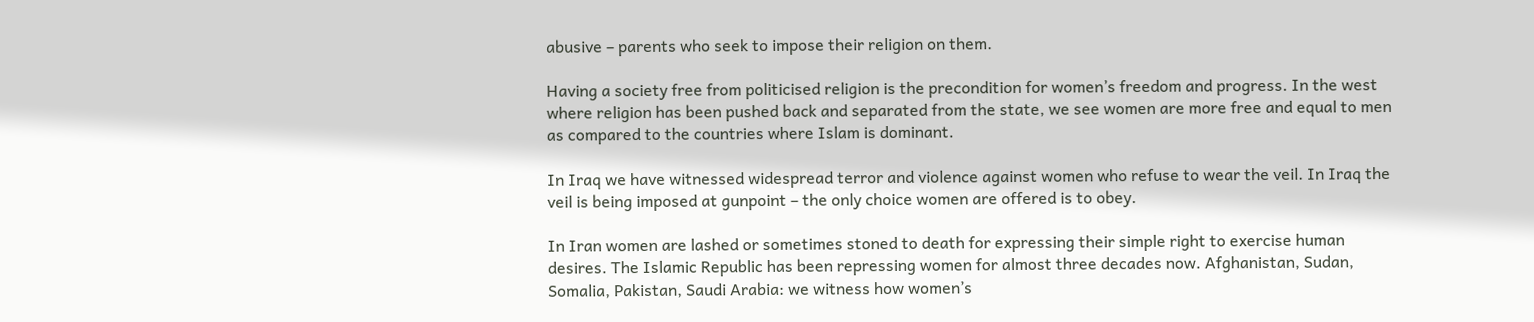abusive – parents who seek to impose their religion on them.

Having a society free from politicised religion is the precondition for women’s freedom and progress. In the west where religion has been pushed back and separated from the state, we see women are more free and equal to men as compared to the countries where Islam is dominant.

In Iraq we have witnessed widespread terror and violence against women who refuse to wear the veil. In Iraq the veil is being imposed at gunpoint – the only choice women are offered is to obey.

In Iran women are lashed or sometimes stoned to death for expressing their simple right to exercise human desires. The Islamic Republic has been repressing women for almost three decades now. Afghanistan, Sudan, Somalia, Pakistan, Saudi Arabia: we witness how women’s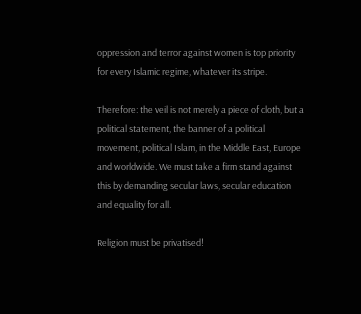oppression and terror against women is top priority for every Islamic regime, whatever its stripe.

Therefore: the veil is not merely a piece of cloth, but a political statement, the banner of a political movement, political Islam, in the Middle East, Europe and worldwide. We must take a firm stand against this by demanding secular laws, secular education and equality for all.

Religion must be privatised!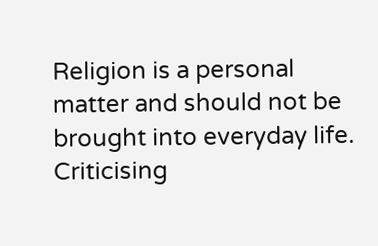Religion is a personal matter and should not be brought into everyday life. Criticising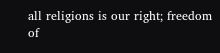all religions is our right; freedom of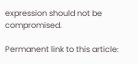expression should not be compromised.

Permanent link to this article: